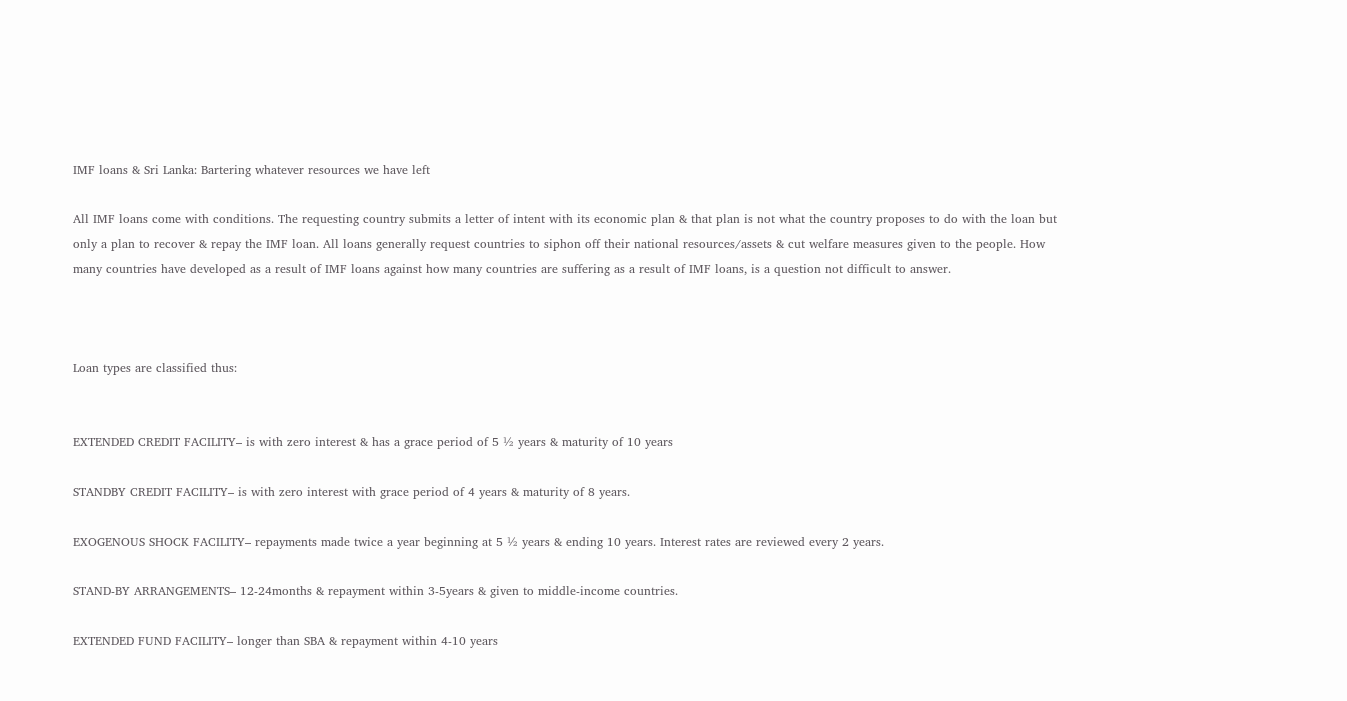IMF loans & Sri Lanka: Bartering whatever resources we have left

All IMF loans come with conditions. The requesting country submits a letter of intent with its economic plan & that plan is not what the country proposes to do with the loan but only a plan to recover & repay the IMF loan. All loans generally request countries to siphon off their national resources/assets & cut welfare measures given to the people. How many countries have developed as a result of IMF loans against how many countries are suffering as a result of IMF loans, is a question not difficult to answer.



Loan types are classified thus:


EXTENDED CREDIT FACILITY– is with zero interest & has a grace period of 5 ½ years & maturity of 10 years

STANDBY CREDIT FACILITY– is with zero interest with grace period of 4 years & maturity of 8 years.

EXOGENOUS SHOCK FACILITY– repayments made twice a year beginning at 5 ½ years & ending 10 years. Interest rates are reviewed every 2 years.

STAND-BY ARRANGEMENTS– 12-24months & repayment within 3-5years & given to middle-income countries.

EXTENDED FUND FACILITY– longer than SBA & repayment within 4-10 years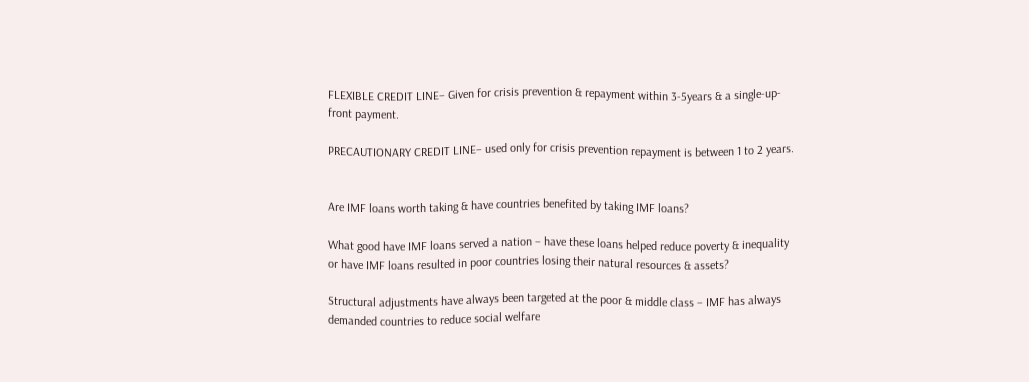FLEXIBLE CREDIT LINE– Given for crisis prevention & repayment within 3-5years & a single-up-front payment.

PRECAUTIONARY CREDIT LINE– used only for crisis prevention repayment is between 1 to 2 years.


Are IMF loans worth taking & have countries benefited by taking IMF loans?

What good have IMF loans served a nation – have these loans helped reduce poverty & inequality or have IMF loans resulted in poor countries losing their natural resources & assets?

Structural adjustments have always been targeted at the poor & middle class – IMF has always demanded countries to reduce social welfare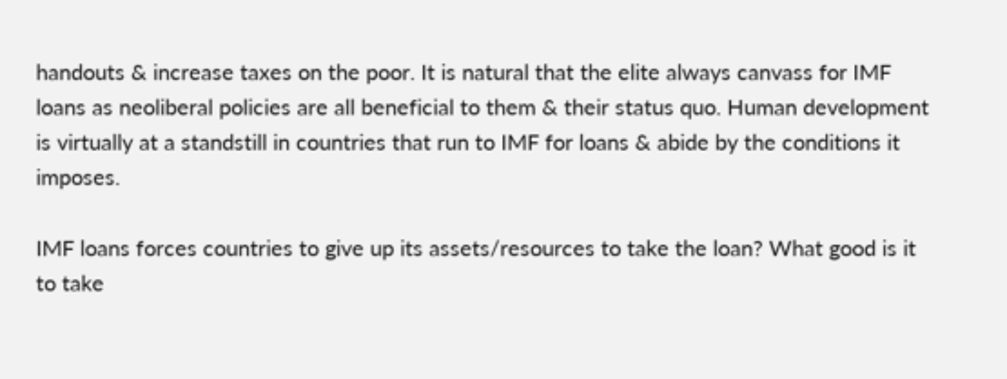handouts & increase taxes on the poor. It is natural that the elite always canvass for IMF loans as neoliberal policies are all beneficial to them & their status quo. Human development is virtually at a standstill in countries that run to IMF for loans & abide by the conditions it imposes.

IMF loans forces countries to give up its assets/resources to take the loan? What good is it to take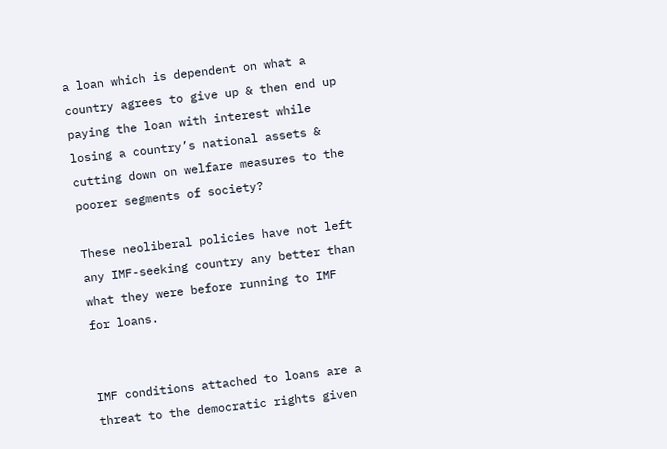a loan which is dependent on what a country agrees to give up & then end up paying the loan with interest while losing a country’s national assets & cutting down on welfare measures to the poorer segments of society?

These neoliberal policies have not left any IMF-seeking country any better than what they were before running to IMF for loans.


IMF conditions attached to loans are a threat to the democratic rights given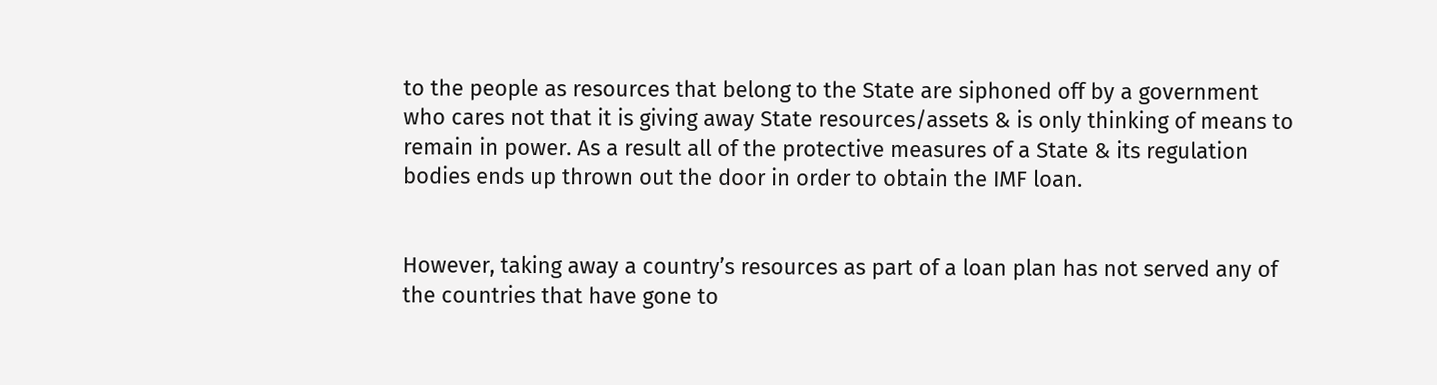to the people as resources that belong to the State are siphoned off by a government who cares not that it is giving away State resources/assets & is only thinking of means to remain in power. As a result all of the protective measures of a State & its regulation bodies ends up thrown out the door in order to obtain the IMF loan.


However, taking away a country’s resources as part of a loan plan has not served any of the countries that have gone to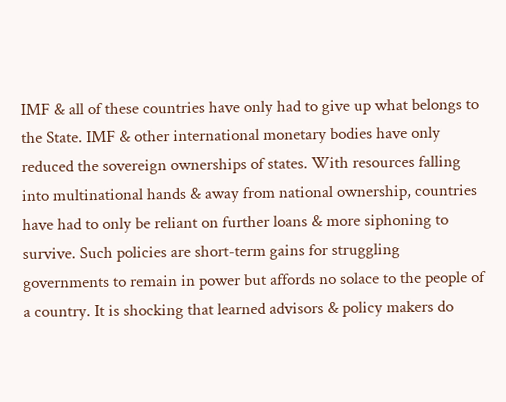IMF & all of these countries have only had to give up what belongs to the State. IMF & other international monetary bodies have only reduced the sovereign ownerships of states. With resources falling into multinational hands & away from national ownership, countries have had to only be reliant on further loans & more siphoning to survive. Such policies are short-term gains for struggling governments to remain in power but affords no solace to the people of a country. It is shocking that learned advisors & policy makers do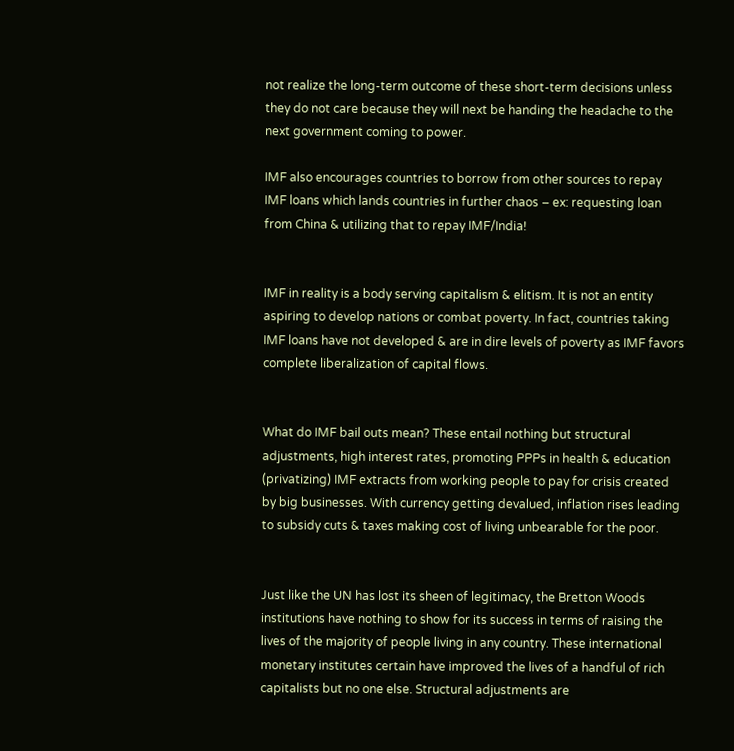not realize the long-term outcome of these short-term decisions unless they do not care because they will next be handing the headache to the next government coming to power.

IMF also encourages countries to borrow from other sources to repay IMF loans which lands countries in further chaos – ex: requesting loan from China & utilizing that to repay IMF/India!


IMF in reality is a body serving capitalism & elitism. It is not an entity aspiring to develop nations or combat poverty. In fact, countries taking IMF loans have not developed & are in dire levels of poverty as IMF favors complete liberalization of capital flows.


What do IMF bail outs mean? These entail nothing but structural adjustments, high interest rates, promoting PPPs in health & education (privatizing) IMF extracts from working people to pay for crisis created by big businesses. With currency getting devalued, inflation rises leading to subsidy cuts & taxes making cost of living unbearable for the poor.


Just like the UN has lost its sheen of legitimacy, the Bretton Woods institutions have nothing to show for its success in terms of raising the lives of the majority of people living in any country. These international monetary institutes certain have improved the lives of a handful of rich capitalists but no one else. Structural adjustments are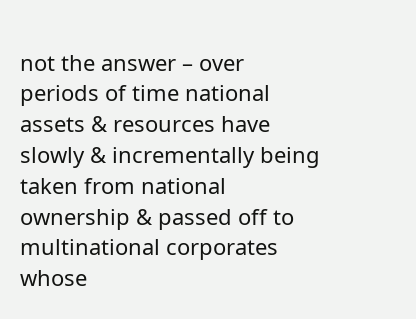not the answer – over periods of time national assets & resources have slowly & incrementally being taken from national ownership & passed off to multinational corporates whose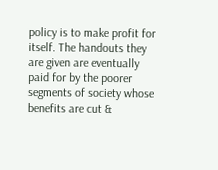policy is to make profit for itself. The handouts they are given are eventually paid for by the poorer segments of society whose benefits are cut &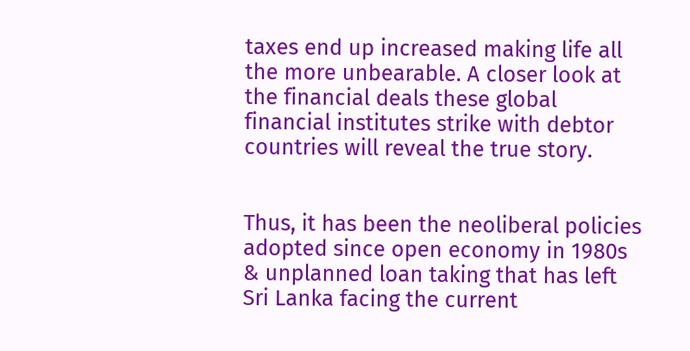taxes end up increased making life all the more unbearable. A closer look at the financial deals these global financial institutes strike with debtor countries will reveal the true story.


Thus, it has been the neoliberal policies adopted since open economy in 1980s & unplanned loan taking that has left Sri Lanka facing the current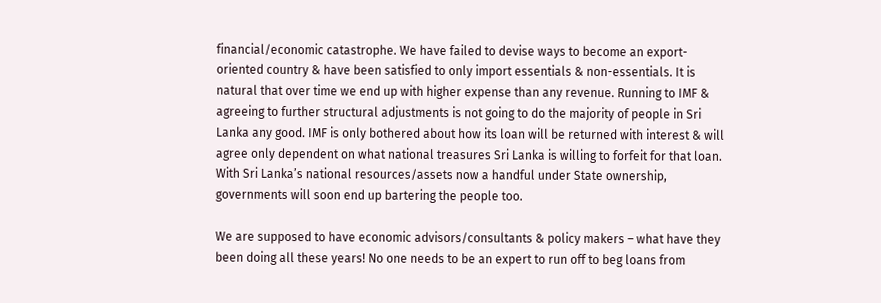financial/economic catastrophe. We have failed to devise ways to become an export-oriented country & have been satisfied to only import essentials & non-essentials. It is natural that over time we end up with higher expense than any revenue. Running to IMF & agreeing to further structural adjustments is not going to do the majority of people in Sri Lanka any good. IMF is only bothered about how its loan will be returned with interest & will agree only dependent on what national treasures Sri Lanka is willing to forfeit for that loan. With Sri Lanka’s national resources/assets now a handful under State ownership, governments will soon end up bartering the people too.

We are supposed to have economic advisors/consultants & policy makers – what have they been doing all these years! No one needs to be an expert to run off to beg loans from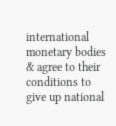international monetary bodies & agree to their conditions to give up national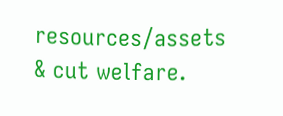resources/assets & cut welfare.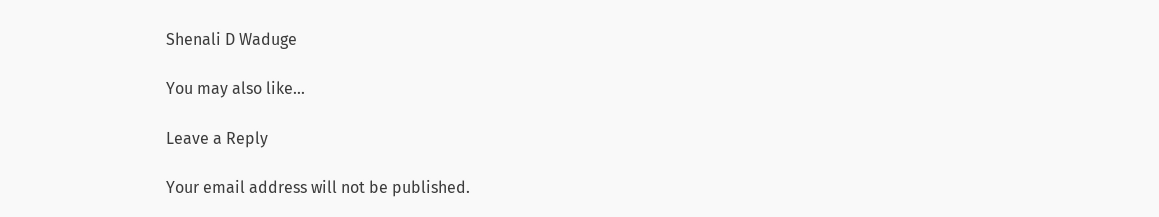Shenali D Waduge

You may also like...

Leave a Reply

Your email address will not be published.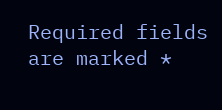Required fields are marked *